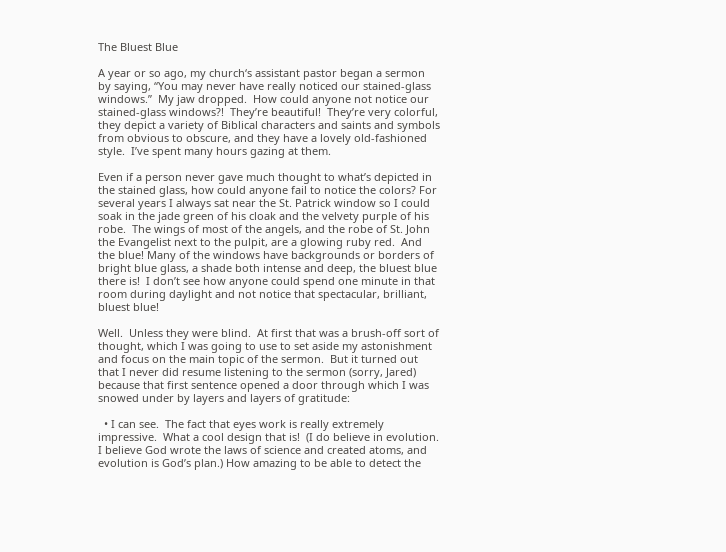The Bluest Blue

A year or so ago, my church‘s assistant pastor began a sermon by saying, “You may never have really noticed our stained-glass windows.”  My jaw dropped.  How could anyone not notice our stained-glass windows?!  They’re beautiful!  They’re very colorful, they depict a variety of Biblical characters and saints and symbols from obvious to obscure, and they have a lovely old-fashioned style.  I’ve spent many hours gazing at them.

Even if a person never gave much thought to what’s depicted in the stained glass, how could anyone fail to notice the colors? For several years I always sat near the St. Patrick window so I could soak in the jade green of his cloak and the velvety purple of his robe.  The wings of most of the angels, and the robe of St. John the Evangelist next to the pulpit, are a glowing ruby red.  And the blue! Many of the windows have backgrounds or borders of bright blue glass, a shade both intense and deep, the bluest blue there is!  I don’t see how anyone could spend one minute in that room during daylight and not notice that spectacular, brilliant, bluest blue!

Well.  Unless they were blind.  At first that was a brush-off sort of thought, which I was going to use to set aside my astonishment and focus on the main topic of the sermon.  But it turned out that I never did resume listening to the sermon (sorry, Jared) because that first sentence opened a door through which I was snowed under by layers and layers of gratitude:

  • I can see.  The fact that eyes work is really extremely impressive.  What a cool design that is!  (I do believe in evolution.  I believe God wrote the laws of science and created atoms, and evolution is God’s plan.) How amazing to be able to detect the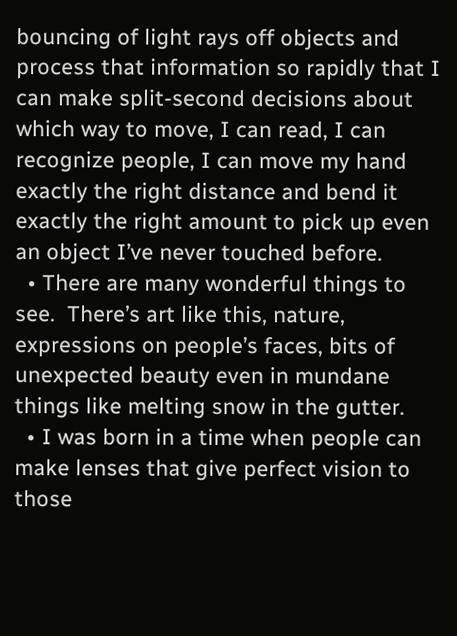bouncing of light rays off objects and process that information so rapidly that I can make split-second decisions about which way to move, I can read, I can recognize people, I can move my hand exactly the right distance and bend it exactly the right amount to pick up even an object I’ve never touched before.
  • There are many wonderful things to see.  There’s art like this, nature, expressions on people’s faces, bits of unexpected beauty even in mundane things like melting snow in the gutter.
  • I was born in a time when people can make lenses that give perfect vision to those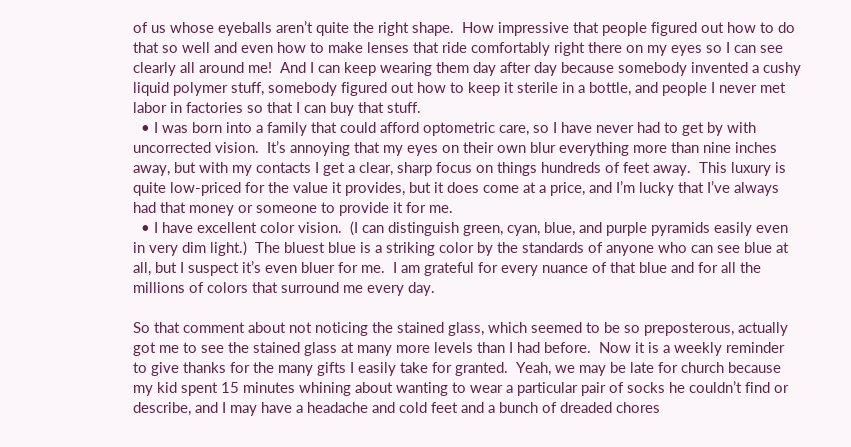of us whose eyeballs aren’t quite the right shape.  How impressive that people figured out how to do that so well and even how to make lenses that ride comfortably right there on my eyes so I can see clearly all around me!  And I can keep wearing them day after day because somebody invented a cushy liquid polymer stuff, somebody figured out how to keep it sterile in a bottle, and people I never met labor in factories so that I can buy that stuff.
  • I was born into a family that could afford optometric care, so I have never had to get by with uncorrected vision.  It’s annoying that my eyes on their own blur everything more than nine inches away, but with my contacts I get a clear, sharp focus on things hundreds of feet away.  This luxury is quite low-priced for the value it provides, but it does come at a price, and I’m lucky that I’ve always had that money or someone to provide it for me.
  • I have excellent color vision.  (I can distinguish green, cyan, blue, and purple pyramids easily even in very dim light.)  The bluest blue is a striking color by the standards of anyone who can see blue at all, but I suspect it’s even bluer for me.  I am grateful for every nuance of that blue and for all the millions of colors that surround me every day.

So that comment about not noticing the stained glass, which seemed to be so preposterous, actually got me to see the stained glass at many more levels than I had before.  Now it is a weekly reminder to give thanks for the many gifts I easily take for granted.  Yeah, we may be late for church because my kid spent 15 minutes whining about wanting to wear a particular pair of socks he couldn’t find or describe, and I may have a headache and cold feet and a bunch of dreaded chores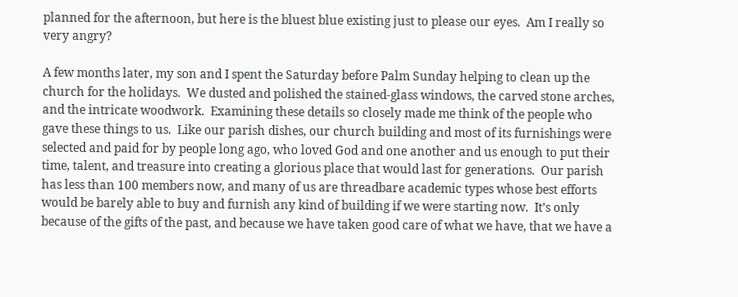planned for the afternoon, but here is the bluest blue existing just to please our eyes.  Am I really so very angry?

A few months later, my son and I spent the Saturday before Palm Sunday helping to clean up the church for the holidays.  We dusted and polished the stained-glass windows, the carved stone arches, and the intricate woodwork.  Examining these details so closely made me think of the people who gave these things to us.  Like our parish dishes, our church building and most of its furnishings were selected and paid for by people long ago, who loved God and one another and us enough to put their time, talent, and treasure into creating a glorious place that would last for generations.  Our parish has less than 100 members now, and many of us are threadbare academic types whose best efforts would be barely able to buy and furnish any kind of building if we were starting now.  It’s only because of the gifts of the past, and because we have taken good care of what we have, that we have a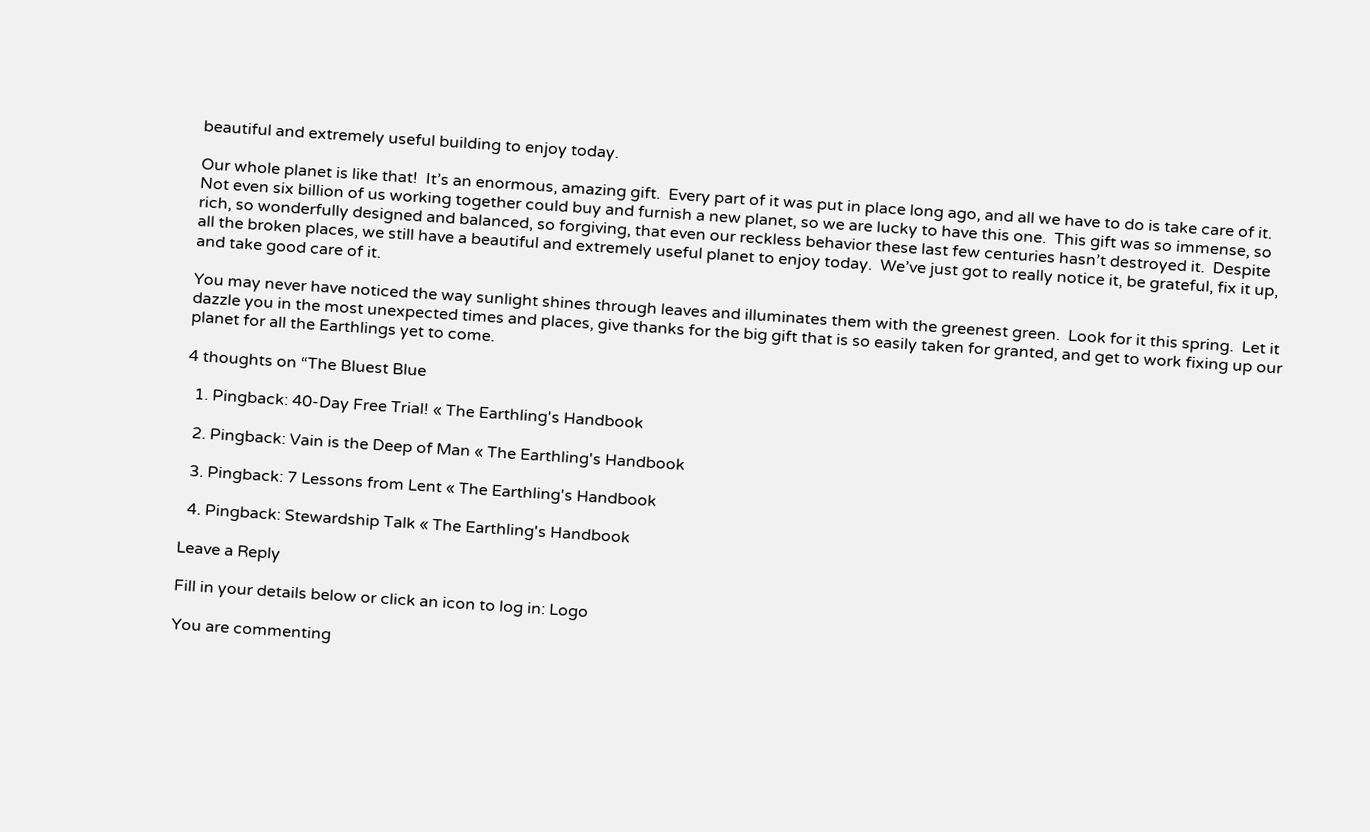beautiful and extremely useful building to enjoy today.

Our whole planet is like that!  It’s an enormous, amazing gift.  Every part of it was put in place long ago, and all we have to do is take care of it.  Not even six billion of us working together could buy and furnish a new planet, so we are lucky to have this one.  This gift was so immense, so rich, so wonderfully designed and balanced, so forgiving, that even our reckless behavior these last few centuries hasn’t destroyed it.  Despite all the broken places, we still have a beautiful and extremely useful planet to enjoy today.  We’ve just got to really notice it, be grateful, fix it up, and take good care of it.

You may never have noticed the way sunlight shines through leaves and illuminates them with the greenest green.  Look for it this spring.  Let it dazzle you in the most unexpected times and places, give thanks for the big gift that is so easily taken for granted, and get to work fixing up our planet for all the Earthlings yet to come.

4 thoughts on “The Bluest Blue

  1. Pingback: 40-Day Free Trial! « The Earthling's Handbook

  2. Pingback: Vain is the Deep of Man « The Earthling's Handbook

  3. Pingback: 7 Lessons from Lent « The Earthling's Handbook

  4. Pingback: Stewardship Talk « The Earthling's Handbook

Leave a Reply

Fill in your details below or click an icon to log in: Logo

You are commenting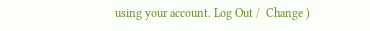using your account. Log Out /  Change )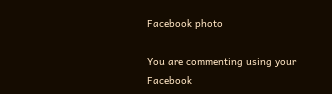Facebook photo

You are commenting using your Facebook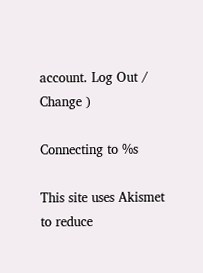account. Log Out /  Change )

Connecting to %s

This site uses Akismet to reduce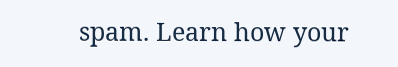spam. Learn how your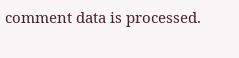comment data is processed.